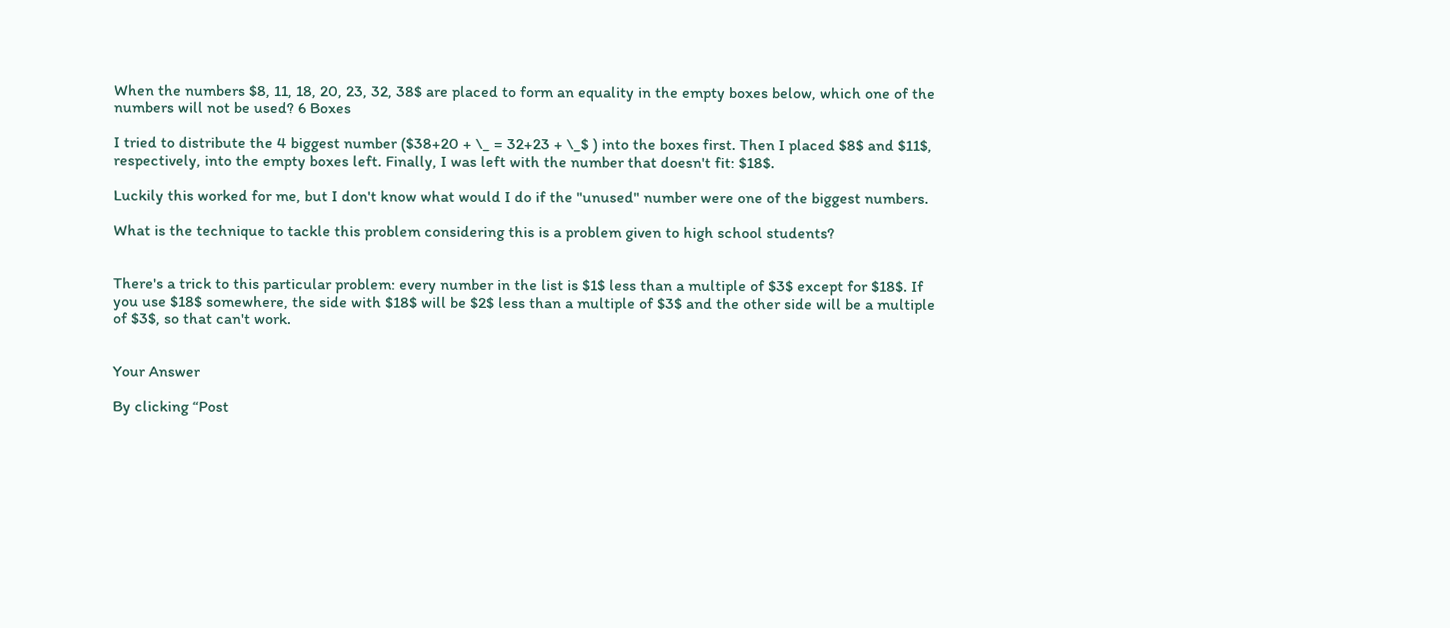When the numbers $8, 11, 18, 20, 23, 32, 38$ are placed to form an equality in the empty boxes below, which one of the numbers will not be used? 6 Boxes

I tried to distribute the 4 biggest number ($38+20 + \_ = 32+23 + \_$ ) into the boxes first. Then I placed $8$ and $11$, respectively, into the empty boxes left. Finally, I was left with the number that doesn't fit: $18$.

Luckily this worked for me, but I don't know what would I do if the "unused" number were one of the biggest numbers.

What is the technique to tackle this problem considering this is a problem given to high school students?


There's a trick to this particular problem: every number in the list is $1$ less than a multiple of $3$ except for $18$. If you use $18$ somewhere, the side with $18$ will be $2$ less than a multiple of $3$ and the other side will be a multiple of $3$, so that can't work.


Your Answer

By clicking “Post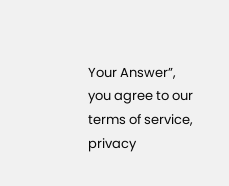Your Answer”, you agree to our terms of service, privacy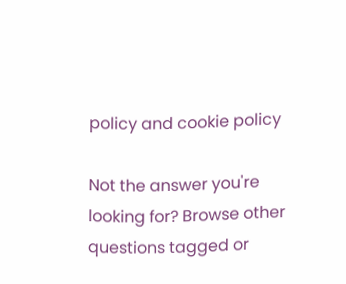policy and cookie policy

Not the answer you're looking for? Browse other questions tagged or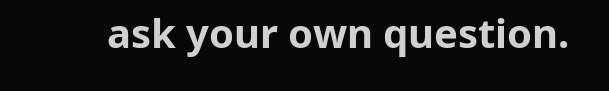ask your own question.